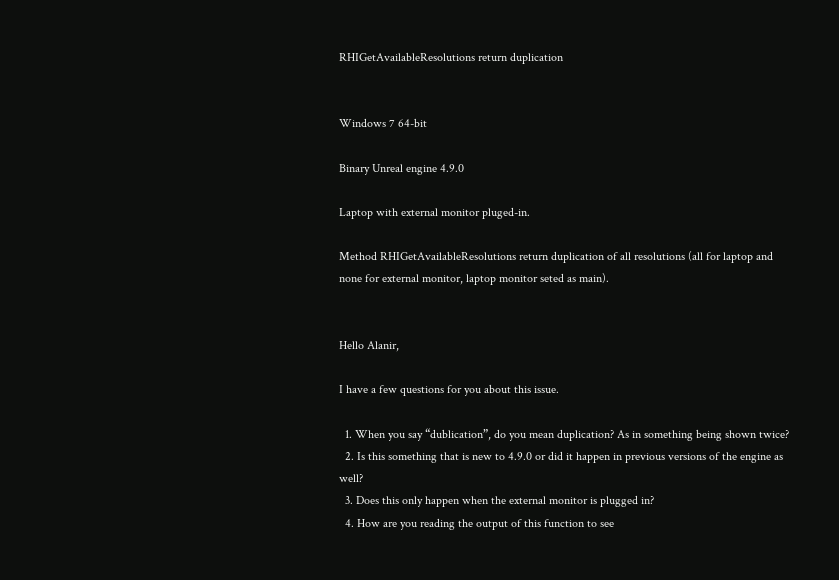RHIGetAvailableResolutions return duplication


Windows 7 64-bit

Binary Unreal engine 4.9.0

Laptop with external monitor pluged-in.

Method RHIGetAvailableResolutions return duplication of all resolutions (all for laptop and none for external monitor, laptop monitor seted as main).


Hello Alanir,

I have a few questions for you about this issue.

  1. When you say “dublication”, do you mean duplication? As in something being shown twice?
  2. Is this something that is new to 4.9.0 or did it happen in previous versions of the engine as well?
  3. Does this only happen when the external monitor is plugged in?
  4. How are you reading the output of this function to see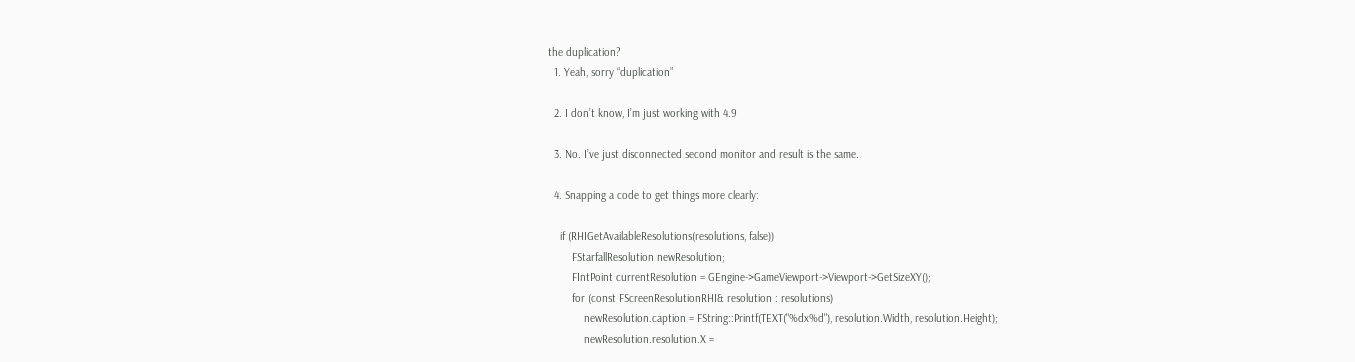the duplication?
  1. Yeah, sorry “duplication”

  2. I don’t know, I’m just working with 4.9

  3. No. I’ve just disconnected second monitor and result is the same.

  4. Snapping a code to get things more clearly:

    if (RHIGetAvailableResolutions(resolutions, false))
        FStarfallResolution newResolution;
        FIntPoint currentResolution = GEngine->GameViewport->Viewport->GetSizeXY();
        for (const FScreenResolutionRHI& resolution : resolutions)
            newResolution.caption = FString::Printf(TEXT("%dx%d"), resolution.Width, resolution.Height);
            newResolution.resolution.X =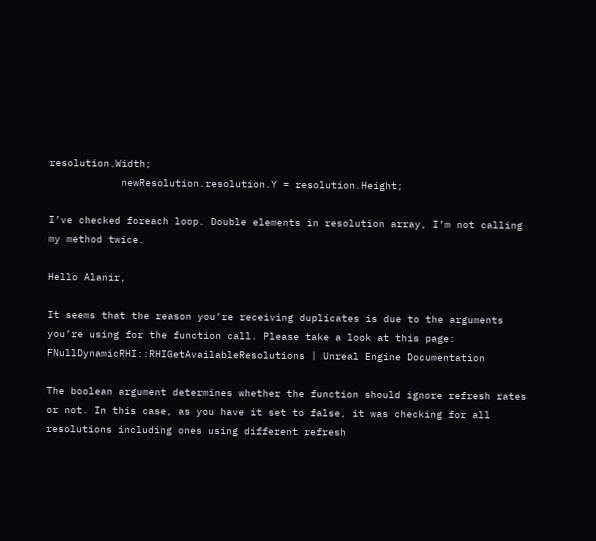resolution.Width;
            newResolution.resolution.Y = resolution.Height;

I’ve checked foreach loop. Double elements in resolution array, I’m not calling my method twice.

Hello Alanir,

It seems that the reason you’re receiving duplicates is due to the arguments you’re using for the function call. Please take a look at this page: FNullDynamicRHI::RHIGetAvailableResolutions | Unreal Engine Documentation

The boolean argument determines whether the function should ignore refresh rates or not. In this case, as you have it set to false, it was checking for all resolutions including ones using different refresh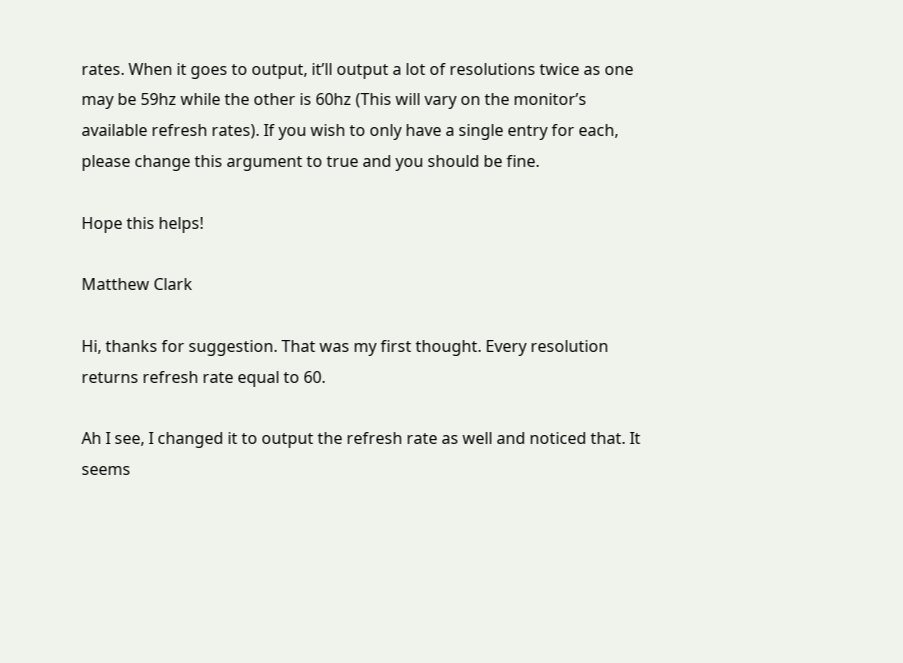rates. When it goes to output, it’ll output a lot of resolutions twice as one may be 59hz while the other is 60hz (This will vary on the monitor’s available refresh rates). If you wish to only have a single entry for each, please change this argument to true and you should be fine.

Hope this helps!

Matthew Clark

Hi, thanks for suggestion. That was my first thought. Every resolution returns refresh rate equal to 60.

Ah I see, I changed it to output the refresh rate as well and noticed that. It seems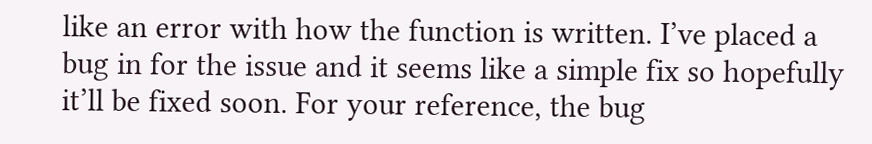like an error with how the function is written. I’ve placed a bug in for the issue and it seems like a simple fix so hopefully it’ll be fixed soon. For your reference, the bug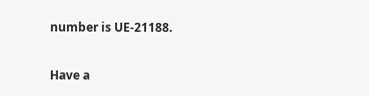number is UE-21188.

Have a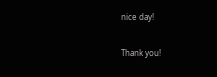nice day!

Thank you!